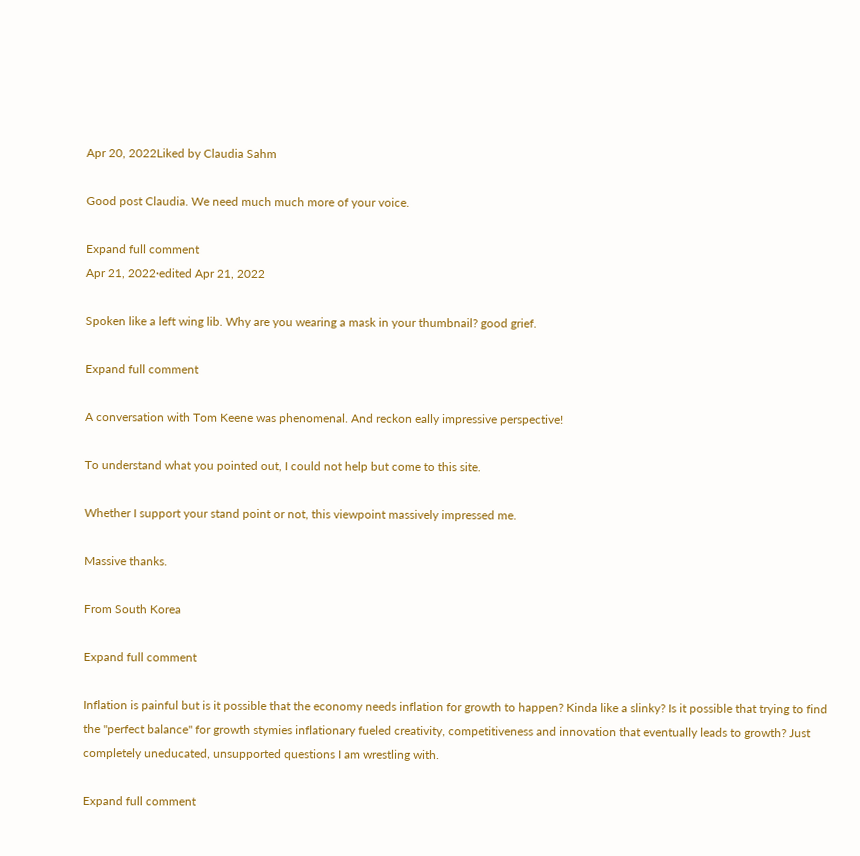Apr 20, 2022Liked by Claudia Sahm

Good post Claudia. We need much much more of your voice.

Expand full comment
Apr 21, 2022·edited Apr 21, 2022

Spoken like a left wing lib. Why are you wearing a mask in your thumbnail? good grief.

Expand full comment

A conversation with Tom Keene was phenomenal. And reckon eally impressive perspective!

To understand what you pointed out, I could not help but come to this site.

Whether I support your stand point or not, this viewpoint massively impressed me.

Massive thanks.

From South Korea

Expand full comment

Inflation is painful but is it possible that the economy needs inflation for growth to happen? Kinda like a slinky? Is it possible that trying to find the "perfect balance" for growth stymies inflationary fueled creativity, competitiveness and innovation that eventually leads to growth? Just completely uneducated, unsupported questions I am wrestling with.

Expand full comment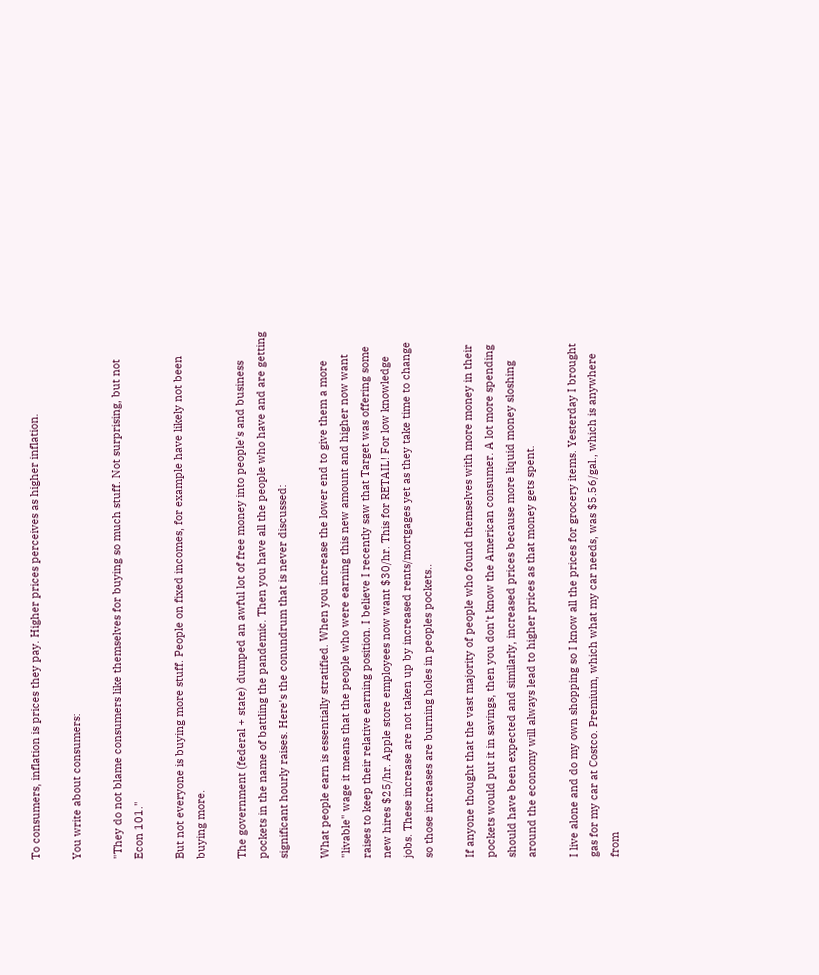To consumers, inflation is prices they pay. Higher prices perceives as higher inflation.

You write about consumers:

"They do not blame consumers like themselves for buying so much stuff. Not surprising, but not Econ 101."

But not everyone is buying more stuff. People on fixed incomes, for example have likely not been buying more.

The government (federal + state) dumped an awful lot of free money into people's and business pockets in the name of battling the pandemic. Then you have all the people who have and are getting significant hourly raises. Here's the conundrum that is never discussed:

What people earn is essentially stratified. When you increase the lower end to give them a more "livable" wage it means that the people who were earning this new amount and higher now want raises to keep their relative earning position. I believe I recently saw that Target was offering some new hires $25/hr. Apple store employees now want $30/hr. This for RETAIL! For low knowledge jobs. These increase are not taken up by increased rents/mortgages yet as they take time to change so those increases are burning holes in peoples pockets..

If anyone thought that the vast majority of people who found themselves with more money in their pockets would put it in savings, then you don't know the American consumer. A lot more spending should have been expected and similarly, increased prices because more liquid money sloshing around the economy will always lead to higher prices as that money gets spent.

I live alone and do my own shopping so I know all the prices for grocery items. Yesterday I brought gas for my car at Costco. Premium, which what my car needs, was $5.56/gal., which is anywhere from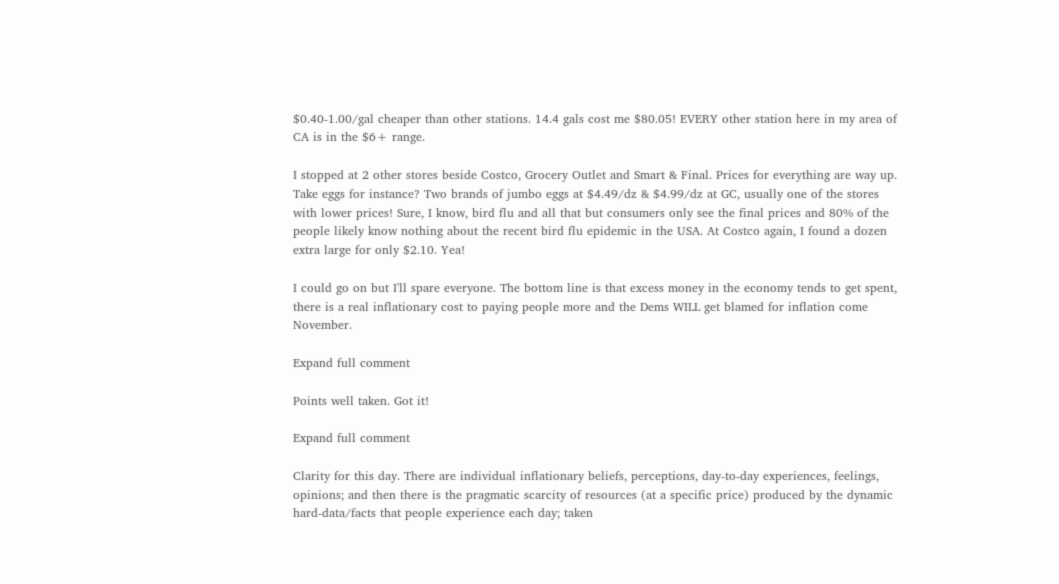$0.40-1.00/gal cheaper than other stations. 14.4 gals cost me $80.05! EVERY other station here in my area of CA is in the $6+ range.

I stopped at 2 other stores beside Costco, Grocery Outlet and Smart & Final. Prices for everything are way up. Take eggs for instance? Two brands of jumbo eggs at $4.49/dz & $4.99/dz at GC, usually one of the stores with lower prices! Sure, I know, bird flu and all that but consumers only see the final prices and 80% of the people likely know nothing about the recent bird flu epidemic in the USA. At Costco again, I found a dozen extra large for only $2.10. Yea!

I could go on but I'll spare everyone. The bottom line is that excess money in the economy tends to get spent, there is a real inflationary cost to paying people more and the Dems WILL get blamed for inflation come November.

Expand full comment

Points well taken. Got it!

Expand full comment

Clarity for this day. There are individual inflationary beliefs, perceptions, day-to-day experiences, feelings, opinions; and then there is the pragmatic scarcity of resources (at a specific price) produced by the dynamic hard-data/facts that people experience each day; taken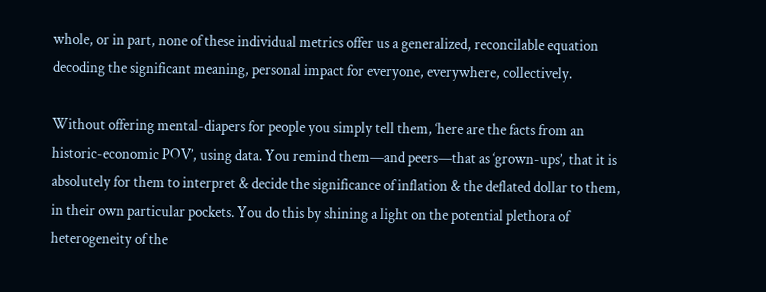whole, or in part, none of these individual metrics offer us a generalized, reconcilable equation decoding the significant meaning, personal impact for everyone, everywhere, collectively.

Without offering mental-diapers for people you simply tell them, ‘here are the facts from an historic-economic POV’, using data. You remind them—and peers—that as ‘grown-ups’, that it is absolutely for them to interpret & decide the significance of inflation & the deflated dollar to them, in their own particular pockets. You do this by shining a light on the potential plethora of heterogeneity of the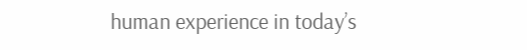human experience in today’s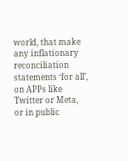world, that make any inflationary reconciliation statements ‘for all’, on APPs like Twitter or Meta, or in public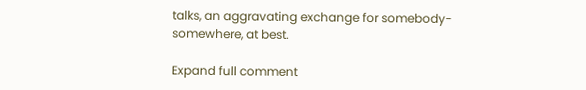talks, an aggravating exchange for somebody-somewhere, at best.

Expand full comment